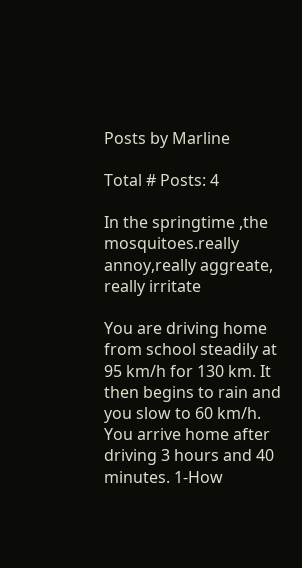Posts by Marline

Total # Posts: 4

In the springtime ,the mosquitoes.really annoy,really aggreate, really irritate

You are driving home from school steadily at 95 km/h for 130 km. It then begins to rain and you slow to 60 km/h. You arrive home after driving 3 hours and 40 minutes. 1-How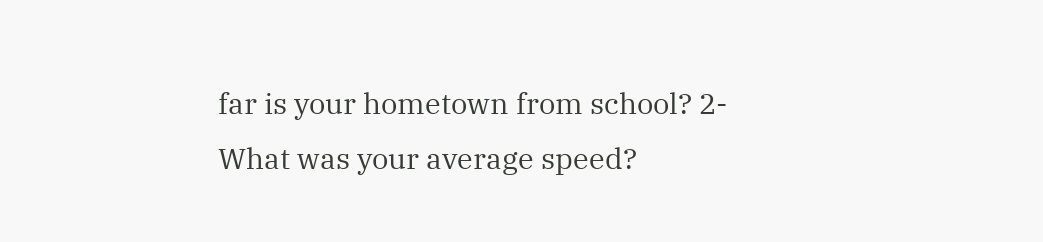far is your hometown from school? 2-What was your average speed?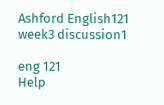Ashford English121 week3 discussion1

eng 121
Help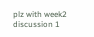plz with week2 discussion 1